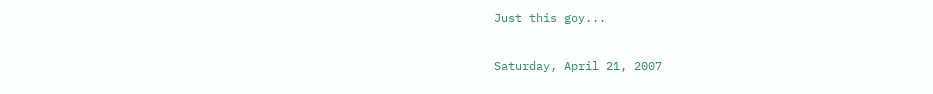Just this goy...

Saturday, April 21, 2007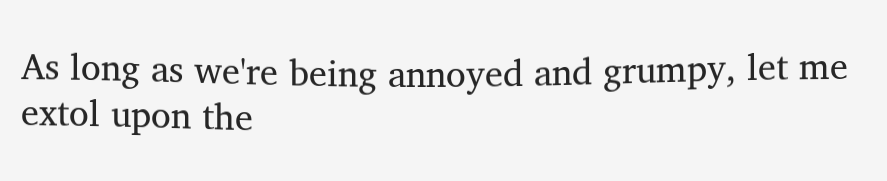As long as we're being annoyed and grumpy, let me extol upon the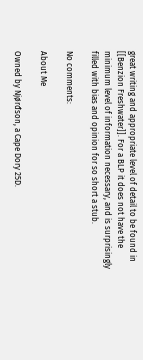great writing and appropriate level of detail to be found in [[Benzion Freshwater]]. For a BLP it does not have the minimum level of information necessary, and is surprisingly filled with bias and opinion for so short a stub.

No comments:

About Me

Owned by Njørđson, a Cape Dory 25D.